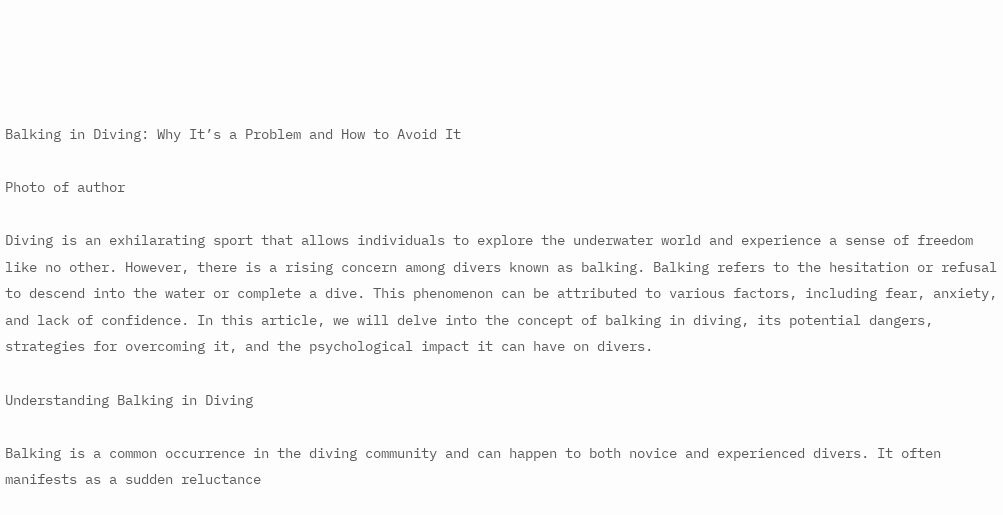Balking in Diving: Why It’s a Problem and How to Avoid It

Photo of author

Diving is an exhilarating sport that allows individuals to explore the underwater world and experience a sense of freedom like no other. However, there is a rising concern among divers known as balking. Balking refers to the hesitation or refusal to descend into the water or complete a dive. This phenomenon can be attributed to various factors, including fear, anxiety, and lack of confidence. In this article, we will delve into the concept of balking in diving, its potential dangers, strategies for overcoming it, and the psychological impact it can have on divers.

Understanding Balking in Diving

Balking is a common occurrence in the diving community and can happen to both novice and experienced divers. It often manifests as a sudden reluctance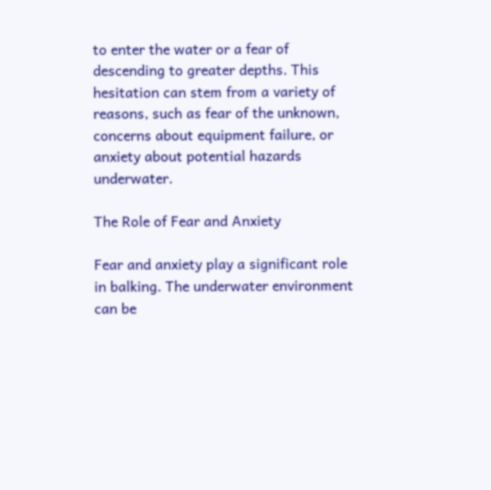to enter the water or a fear of descending to greater depths. This hesitation can stem from a variety of reasons, such as fear of the unknown, concerns about equipment failure, or anxiety about potential hazards underwater.

The Role of Fear and Anxiety

Fear and anxiety play a significant role in balking. The underwater environment can be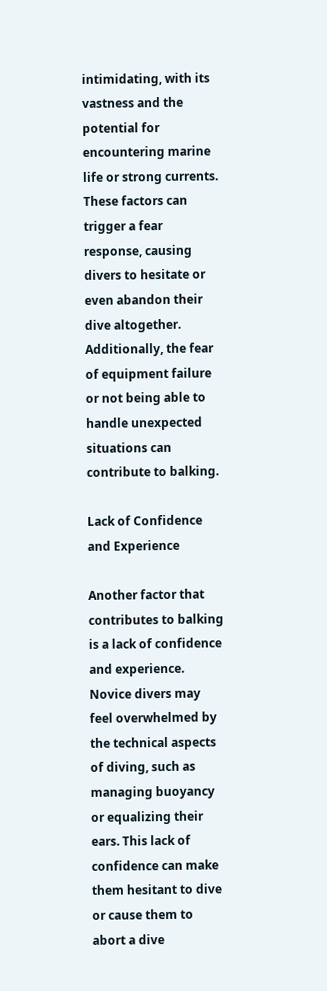intimidating, with its vastness and the potential for encountering marine life or strong currents. These factors can trigger a fear response, causing divers to hesitate or even abandon their dive altogether. Additionally, the fear of equipment failure or not being able to handle unexpected situations can contribute to balking.

Lack of Confidence and Experience

Another factor that contributes to balking is a lack of confidence and experience. Novice divers may feel overwhelmed by the technical aspects of diving, such as managing buoyancy or equalizing their ears. This lack of confidence can make them hesitant to dive or cause them to abort a dive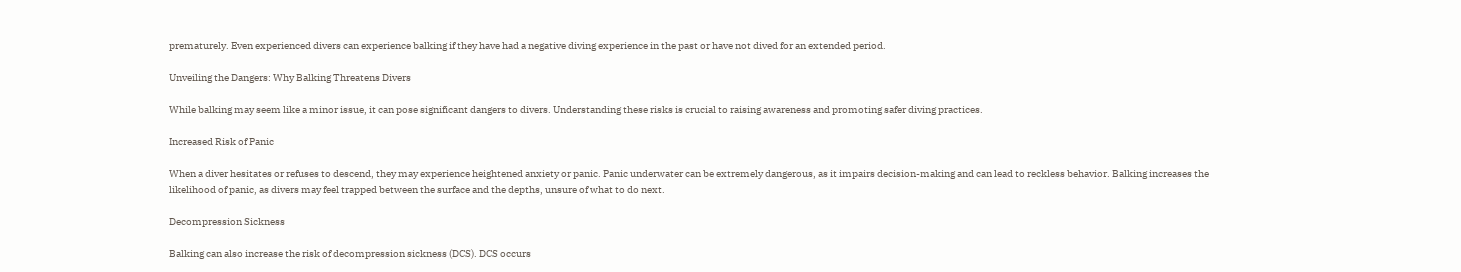prematurely. Even experienced divers can experience balking if they have had a negative diving experience in the past or have not dived for an extended period.

Unveiling the Dangers: Why Balking Threatens Divers

While balking may seem like a minor issue, it can pose significant dangers to divers. Understanding these risks is crucial to raising awareness and promoting safer diving practices.

Increased Risk of Panic

When a diver hesitates or refuses to descend, they may experience heightened anxiety or panic. Panic underwater can be extremely dangerous, as it impairs decision-making and can lead to reckless behavior. Balking increases the likelihood of panic, as divers may feel trapped between the surface and the depths, unsure of what to do next.

Decompression Sickness

Balking can also increase the risk of decompression sickness (DCS). DCS occurs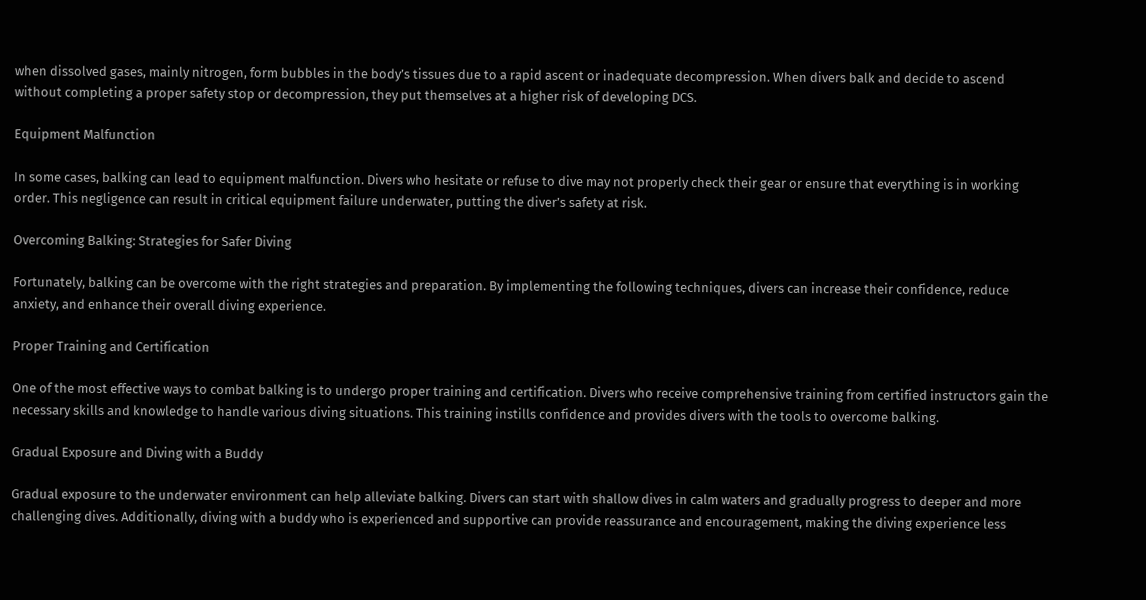when dissolved gases, mainly nitrogen, form bubbles in the body’s tissues due to a rapid ascent or inadequate decompression. When divers balk and decide to ascend without completing a proper safety stop or decompression, they put themselves at a higher risk of developing DCS.

Equipment Malfunction

In some cases, balking can lead to equipment malfunction. Divers who hesitate or refuse to dive may not properly check their gear or ensure that everything is in working order. This negligence can result in critical equipment failure underwater, putting the diver’s safety at risk.

Overcoming Balking: Strategies for Safer Diving

Fortunately, balking can be overcome with the right strategies and preparation. By implementing the following techniques, divers can increase their confidence, reduce anxiety, and enhance their overall diving experience.

Proper Training and Certification

One of the most effective ways to combat balking is to undergo proper training and certification. Divers who receive comprehensive training from certified instructors gain the necessary skills and knowledge to handle various diving situations. This training instills confidence and provides divers with the tools to overcome balking.

Gradual Exposure and Diving with a Buddy

Gradual exposure to the underwater environment can help alleviate balking. Divers can start with shallow dives in calm waters and gradually progress to deeper and more challenging dives. Additionally, diving with a buddy who is experienced and supportive can provide reassurance and encouragement, making the diving experience less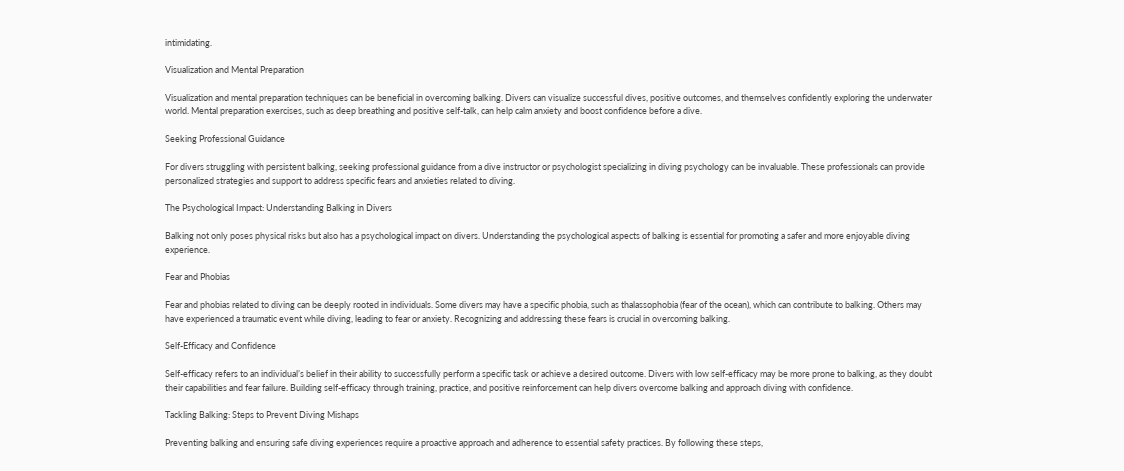intimidating.

Visualization and Mental Preparation

Visualization and mental preparation techniques can be beneficial in overcoming balking. Divers can visualize successful dives, positive outcomes, and themselves confidently exploring the underwater world. Mental preparation exercises, such as deep breathing and positive self-talk, can help calm anxiety and boost confidence before a dive.

Seeking Professional Guidance

For divers struggling with persistent balking, seeking professional guidance from a dive instructor or psychologist specializing in diving psychology can be invaluable. These professionals can provide personalized strategies and support to address specific fears and anxieties related to diving.

The Psychological Impact: Understanding Balking in Divers

Balking not only poses physical risks but also has a psychological impact on divers. Understanding the psychological aspects of balking is essential for promoting a safer and more enjoyable diving experience.

Fear and Phobias

Fear and phobias related to diving can be deeply rooted in individuals. Some divers may have a specific phobia, such as thalassophobia (fear of the ocean), which can contribute to balking. Others may have experienced a traumatic event while diving, leading to fear or anxiety. Recognizing and addressing these fears is crucial in overcoming balking.

Self-Efficacy and Confidence

Self-efficacy refers to an individual’s belief in their ability to successfully perform a specific task or achieve a desired outcome. Divers with low self-efficacy may be more prone to balking, as they doubt their capabilities and fear failure. Building self-efficacy through training, practice, and positive reinforcement can help divers overcome balking and approach diving with confidence.

Tackling Balking: Steps to Prevent Diving Mishaps

Preventing balking and ensuring safe diving experiences require a proactive approach and adherence to essential safety practices. By following these steps,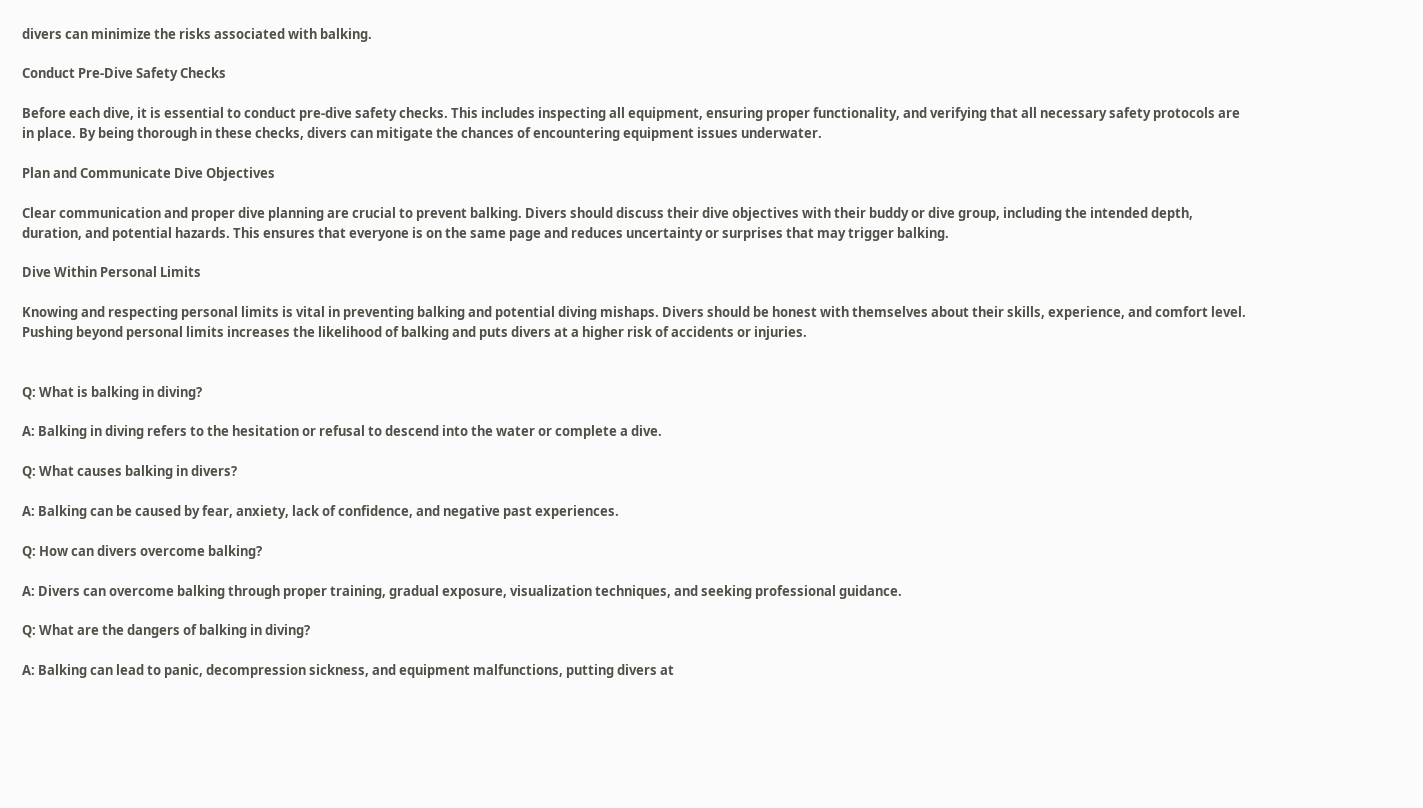divers can minimize the risks associated with balking.

Conduct Pre-Dive Safety Checks

Before each dive, it is essential to conduct pre-dive safety checks. This includes inspecting all equipment, ensuring proper functionality, and verifying that all necessary safety protocols are in place. By being thorough in these checks, divers can mitigate the chances of encountering equipment issues underwater.

Plan and Communicate Dive Objectives

Clear communication and proper dive planning are crucial to prevent balking. Divers should discuss their dive objectives with their buddy or dive group, including the intended depth, duration, and potential hazards. This ensures that everyone is on the same page and reduces uncertainty or surprises that may trigger balking.

Dive Within Personal Limits

Knowing and respecting personal limits is vital in preventing balking and potential diving mishaps. Divers should be honest with themselves about their skills, experience, and comfort level. Pushing beyond personal limits increases the likelihood of balking and puts divers at a higher risk of accidents or injuries.


Q: What is balking in diving?

A: Balking in diving refers to the hesitation or refusal to descend into the water or complete a dive.

Q: What causes balking in divers?

A: Balking can be caused by fear, anxiety, lack of confidence, and negative past experiences.

Q: How can divers overcome balking?

A: Divers can overcome balking through proper training, gradual exposure, visualization techniques, and seeking professional guidance.

Q: What are the dangers of balking in diving?

A: Balking can lead to panic, decompression sickness, and equipment malfunctions, putting divers at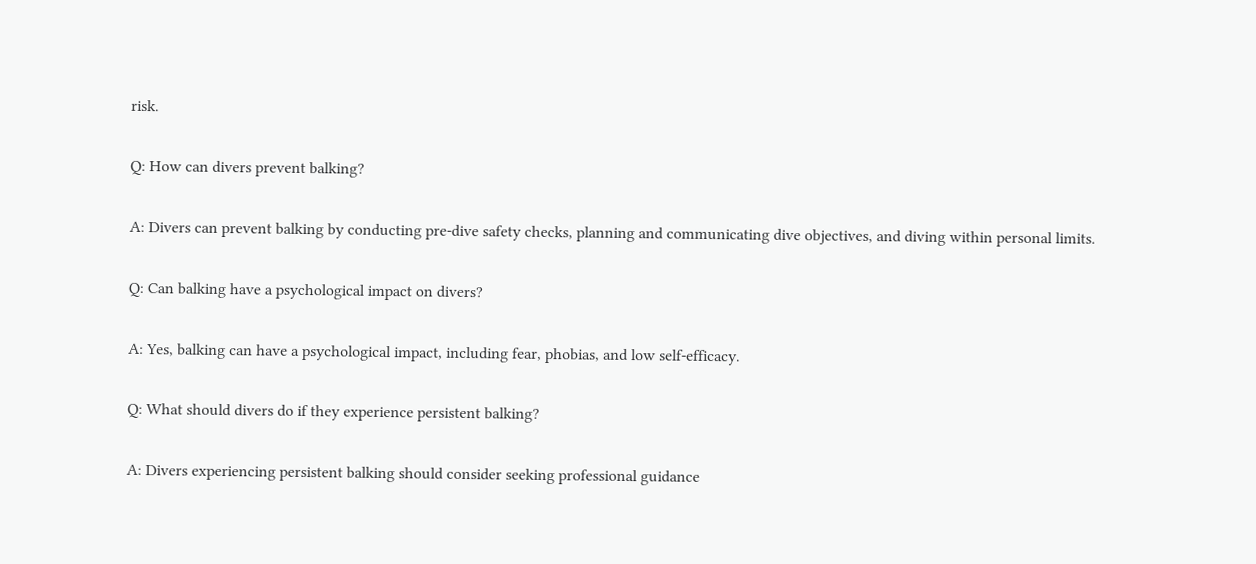risk.

Q: How can divers prevent balking?

A: Divers can prevent balking by conducting pre-dive safety checks, planning and communicating dive objectives, and diving within personal limits.

Q: Can balking have a psychological impact on divers?

A: Yes, balking can have a psychological impact, including fear, phobias, and low self-efficacy.

Q: What should divers do if they experience persistent balking?

A: Divers experiencing persistent balking should consider seeking professional guidance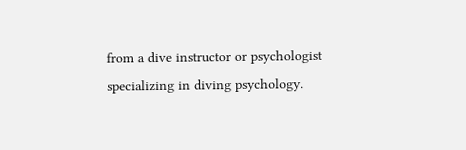from a dive instructor or psychologist specializing in diving psychology.